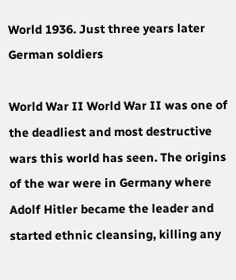World 1936. Just three years later German soldiers

World War II World War II was one of the deadliest and most destructive
wars this world has seen. The origins of the war were in Germany where
Adolf Hitler became the leader and started ethnic cleansing, killing any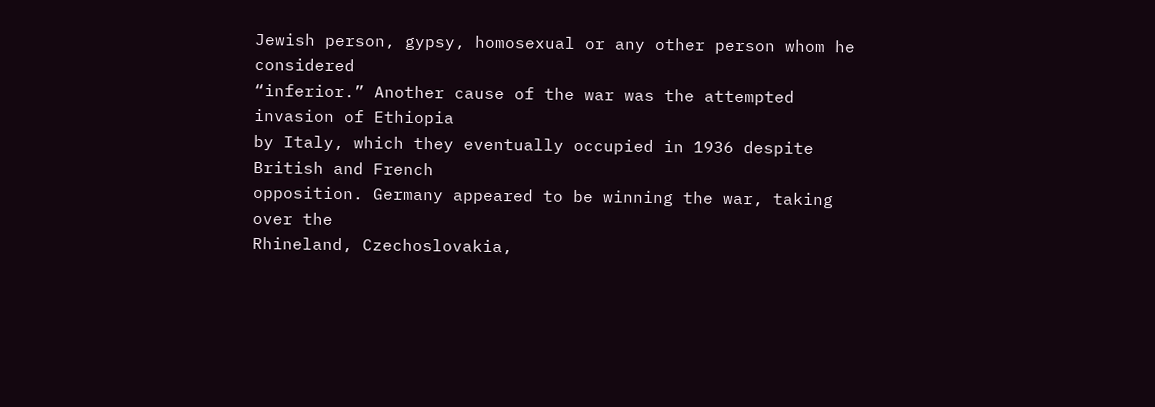Jewish person, gypsy, homosexual or any other person whom he considered
“inferior.” Another cause of the war was the attempted invasion of Ethiopia
by Italy, which they eventually occupied in 1936 despite British and French
opposition. Germany appeared to be winning the war, taking over the
Rhineland, Czechoslovakia,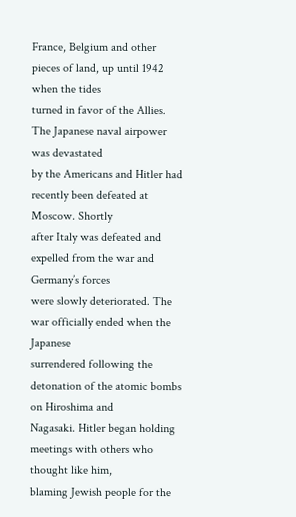France, Belgium and other pieces of land, up until 1942 when the tides
turned in favor of the Allies. The Japanese naval airpower was devastated
by the Americans and Hitler had recently been defeated at Moscow. Shortly
after Italy was defeated and expelled from the war and Germany’s forces
were slowly deteriorated. The war officially ended when the Japanese
surrendered following the detonation of the atomic bombs on Hiroshima and
Nagasaki. Hitler began holding meetings with others who thought like him,
blaming Jewish people for the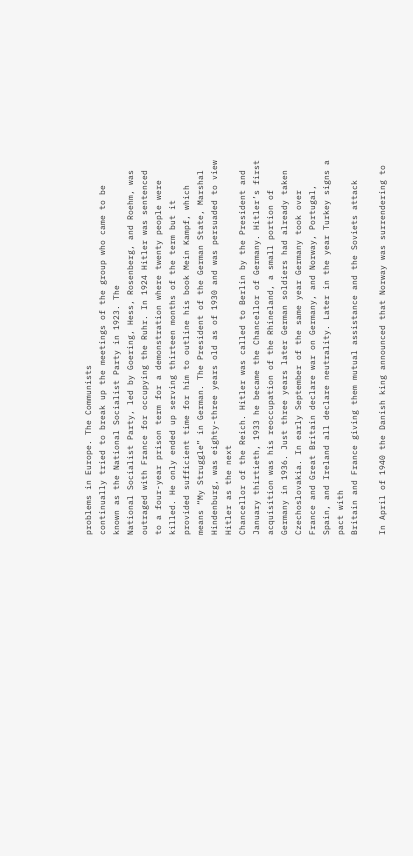problems in Europe. The Communists
continually tried to break up the meetings of the group who came to be
known as the National Socialist Party in 1923. The
National Socialist Party, led by Goering, Hess, Rosenberg, and Roehm, was
outraged with France for occupying the Ruhr. In 1924 Hitler was sentenced
to a four-year prison term for a demonstration where twenty people were
killed. He only ended up serving thirteen months of the term but it
provided sufficient time for him to outline his book Mein Kampf, which
means “My Struggle” in German. The President of the German State, Marshal
Hindenburg, was eighty-three years old as of 1930 and was persuaded to view
Hitler as the next
Chancellor of the Reich. Hitler was called to Berlin by the President and
January thirtieth, 1933 he became the Chancellor of Germany. Hitler’s first
acquisition was his reoccupation of the Rhineland, a small portion of
Germany in 1936. Just three years later German soldiers had already taken
Czechoslovakia. In early September of the same year Germany took over
France and Great Britain declare war on Germany, and Norway, Portugal,
Spain, and Ireland all declare neutrality. Later in the year Turkey signs a
pact with
Britain and France giving them mutual assistance and the Soviets attack

In April of 1940 the Danish king announced that Norway was surrendering to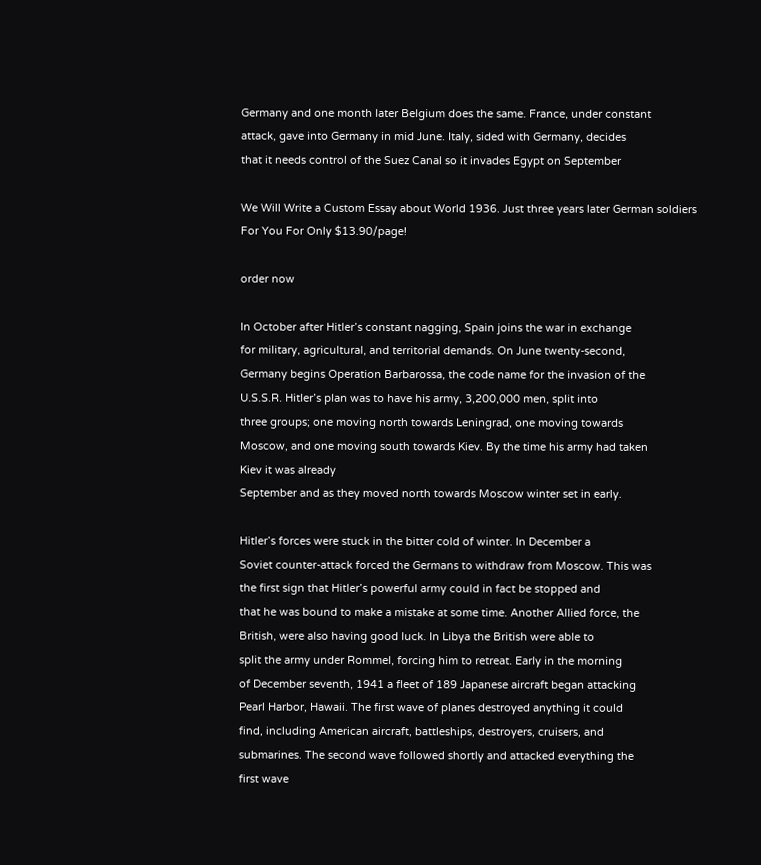Germany and one month later Belgium does the same. France, under constant
attack, gave into Germany in mid June. Italy, sided with Germany, decides
that it needs control of the Suez Canal so it invades Egypt on September

We Will Write a Custom Essay about World 1936. Just three years later German soldiers
For You For Only $13.90/page!

order now

In October after Hitler’s constant nagging, Spain joins the war in exchange
for military, agricultural, and territorial demands. On June twenty-second,
Germany begins Operation Barbarossa, the code name for the invasion of the
U.S.S.R. Hitler’s plan was to have his army, 3,200,000 men, split into
three groups; one moving north towards Leningrad, one moving towards
Moscow, and one moving south towards Kiev. By the time his army had taken
Kiev it was already
September and as they moved north towards Moscow winter set in early.

Hitler’s forces were stuck in the bitter cold of winter. In December a
Soviet counter-attack forced the Germans to withdraw from Moscow. This was
the first sign that Hitler’s powerful army could in fact be stopped and
that he was bound to make a mistake at some time. Another Allied force, the
British, were also having good luck. In Libya the British were able to
split the army under Rommel, forcing him to retreat. Early in the morning
of December seventh, 1941 a fleet of 189 Japanese aircraft began attacking
Pearl Harbor, Hawaii. The first wave of planes destroyed anything it could
find, including American aircraft, battleships, destroyers, cruisers, and
submarines. The second wave followed shortly and attacked everything the
first wave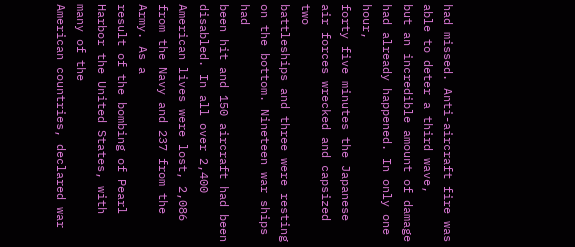had missed. Anti-aircraft fire was able to deter a third wave,
but an incredible amount of damage had already happened. In only one hour,
forty five minutes the Japanese air forces wrecked and capsized two
battleships and three were resting on the bottom. Nineteen war ships had
been hit and 150 aircraft had been disabled. In all over 2,400
American lives were lost, 2,086 from the Navy and 237 from the Army. As a
result of the bombing of Pearl Harbor the United States, with many of the
American countries, declared war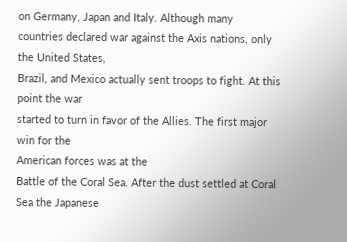on Germany, Japan and Italy. Although many
countries declared war against the Axis nations, only the United States,
Brazil, and Mexico actually sent troops to fight. At this point the war
started to turn in favor of the Allies. The first major win for the
American forces was at the
Battle of the Coral Sea. After the dust settled at Coral Sea the Japanese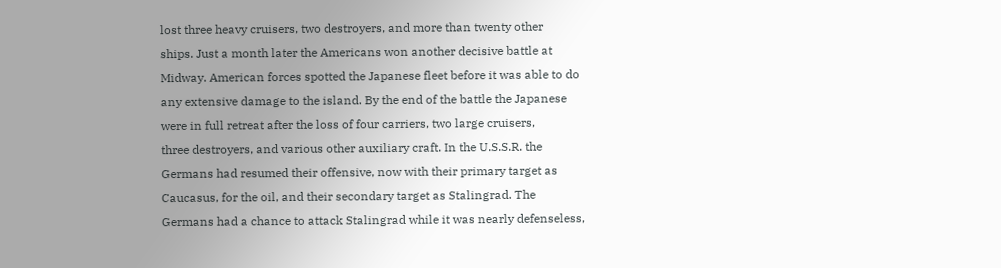lost three heavy cruisers, two destroyers, and more than twenty other
ships. Just a month later the Americans won another decisive battle at
Midway. American forces spotted the Japanese fleet before it was able to do
any extensive damage to the island. By the end of the battle the Japanese
were in full retreat after the loss of four carriers, two large cruisers,
three destroyers, and various other auxiliary craft. In the U.S.S.R. the
Germans had resumed their offensive, now with their primary target as
Caucasus, for the oil, and their secondary target as Stalingrad. The
Germans had a chance to attack Stalingrad while it was nearly defenseless,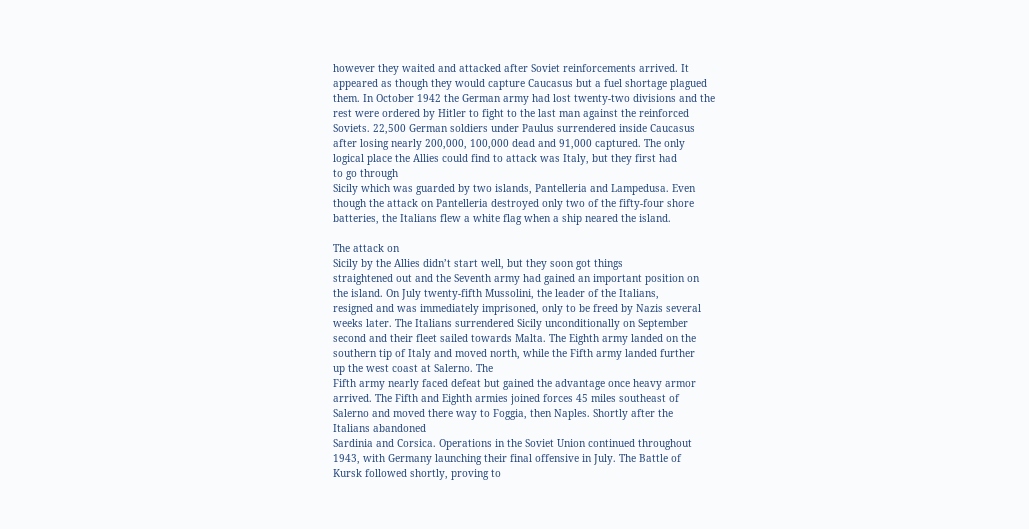however they waited and attacked after Soviet reinforcements arrived. It
appeared as though they would capture Caucasus but a fuel shortage plagued
them. In October 1942 the German army had lost twenty-two divisions and the
rest were ordered by Hitler to fight to the last man against the reinforced
Soviets. 22,500 German soldiers under Paulus surrendered inside Caucasus
after losing nearly 200,000, 100,000 dead and 91,000 captured. The only
logical place the Allies could find to attack was Italy, but they first had
to go through
Sicily which was guarded by two islands, Pantelleria and Lampedusa. Even
though the attack on Pantelleria destroyed only two of the fifty-four shore
batteries, the Italians flew a white flag when a ship neared the island.

The attack on
Sicily by the Allies didn’t start well, but they soon got things
straightened out and the Seventh army had gained an important position on
the island. On July twenty-fifth Mussolini, the leader of the Italians,
resigned and was immediately imprisoned, only to be freed by Nazis several
weeks later. The Italians surrendered Sicily unconditionally on September
second and their fleet sailed towards Malta. The Eighth army landed on the
southern tip of Italy and moved north, while the Fifth army landed further
up the west coast at Salerno. The
Fifth army nearly faced defeat but gained the advantage once heavy armor
arrived. The Fifth and Eighth armies joined forces 45 miles southeast of
Salerno and moved there way to Foggia, then Naples. Shortly after the
Italians abandoned
Sardinia and Corsica. Operations in the Soviet Union continued throughout
1943, with Germany launching their final offensive in July. The Battle of
Kursk followed shortly, proving to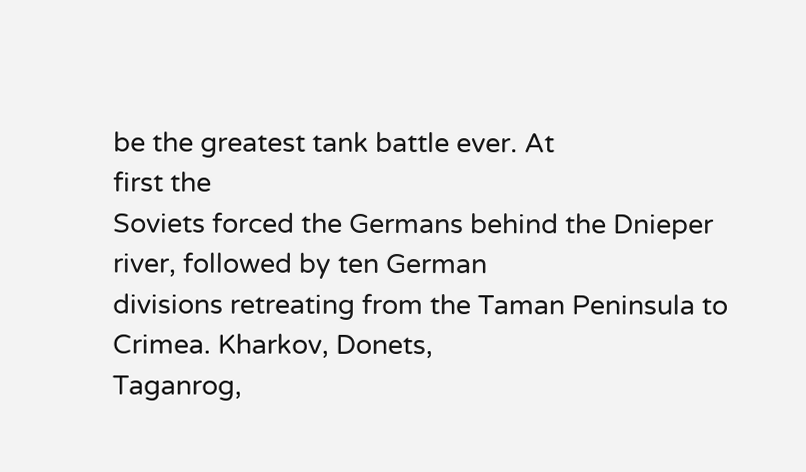be the greatest tank battle ever. At
first the
Soviets forced the Germans behind the Dnieper river, followed by ten German
divisions retreating from the Taman Peninsula to Crimea. Kharkov, Donets,
Taganrog,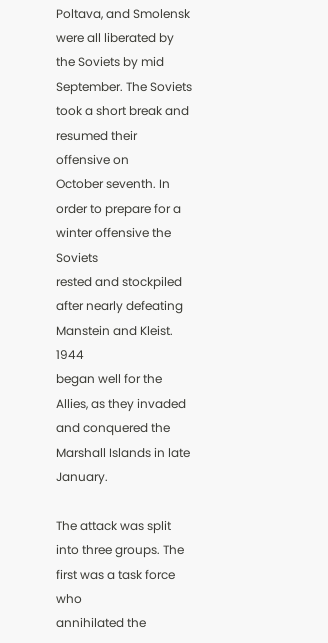Poltava, and Smolensk were all liberated by the Soviets by mid
September. The Soviets took a short break and resumed their offensive on
October seventh. In order to prepare for a winter offensive the Soviets
rested and stockpiled after nearly defeating Manstein and Kleist. 1944
began well for the
Allies, as they invaded and conquered the Marshall Islands in late January.

The attack was split into three groups. The first was a task force who
annihilated the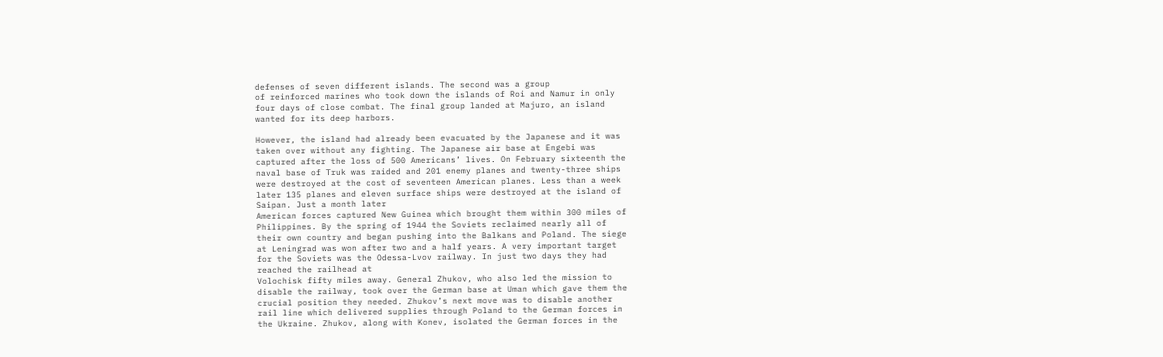defenses of seven different islands. The second was a group
of reinforced marines who took down the islands of Roi and Namur in only
four days of close combat. The final group landed at Majuro, an island
wanted for its deep harbors.

However, the island had already been evacuated by the Japanese and it was
taken over without any fighting. The Japanese air base at Engebi was
captured after the loss of 500 Americans’ lives. On February sixteenth the
naval base of Truk was raided and 201 enemy planes and twenty-three ships
were destroyed at the cost of seventeen American planes. Less than a week
later 135 planes and eleven surface ships were destroyed at the island of
Saipan. Just a month later
American forces captured New Guinea which brought them within 300 miles of
Philippines. By the spring of 1944 the Soviets reclaimed nearly all of
their own country and began pushing into the Balkans and Poland. The siege
at Leningrad was won after two and a half years. A very important target
for the Soviets was the Odessa-Lvov railway. In just two days they had
reached the railhead at
Volochisk fifty miles away. General Zhukov, who also led the mission to
disable the railway, took over the German base at Uman which gave them the
crucial position they needed. Zhukov’s next move was to disable another
rail line which delivered supplies through Poland to the German forces in
the Ukraine. Zhukov, along with Konev, isolated the German forces in the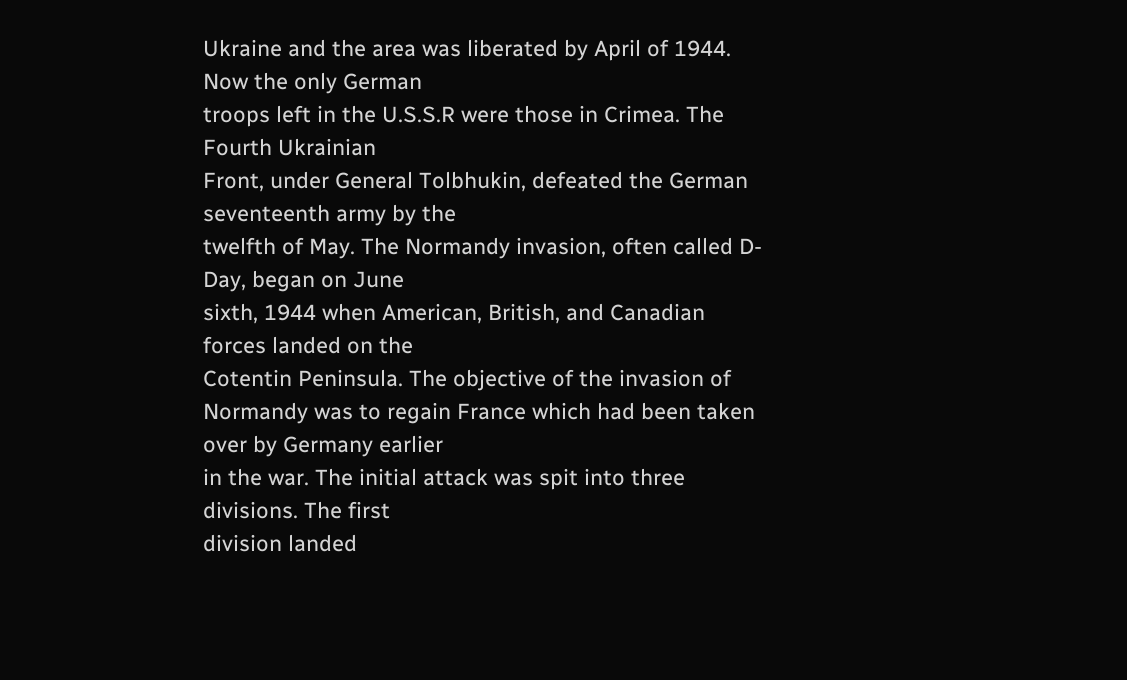Ukraine and the area was liberated by April of 1944. Now the only German
troops left in the U.S.S.R were those in Crimea. The Fourth Ukrainian
Front, under General Tolbhukin, defeated the German seventeenth army by the
twelfth of May. The Normandy invasion, often called D-Day, began on June
sixth, 1944 when American, British, and Canadian forces landed on the
Cotentin Peninsula. The objective of the invasion of
Normandy was to regain France which had been taken over by Germany earlier
in the war. The initial attack was spit into three divisions. The first
division landed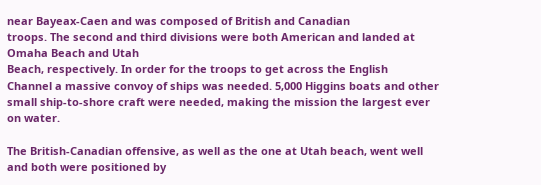near Bayeax-Caen and was composed of British and Canadian
troops. The second and third divisions were both American and landed at
Omaha Beach and Utah
Beach, respectively. In order for the troops to get across the English
Channel a massive convoy of ships was needed. 5,000 Higgins boats and other
small ship-to-shore craft were needed, making the mission the largest ever
on water.

The British-Canadian offensive, as well as the one at Utah beach, went well
and both were positioned by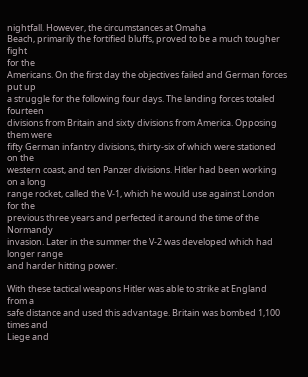nightfall. However, the circumstances at Omaha
Beach, primarily the fortified bluffs, proved to be a much tougher fight
for the
Americans. On the first day the objectives failed and German forces put up
a struggle for the following four days. The landing forces totaled fourteen
divisions from Britain and sixty divisions from America. Opposing them were
fifty German infantry divisions, thirty-six of which were stationed on the
western coast, and ten Panzer divisions. Hitler had been working on a long
range rocket, called the V-1, which he would use against London for the
previous three years and perfected it around the time of the Normandy
invasion. Later in the summer the V-2 was developed which had longer range
and harder hitting power.

With these tactical weapons Hitler was able to strike at England from a
safe distance and used this advantage. Britain was bombed 1,100 times and
Liege and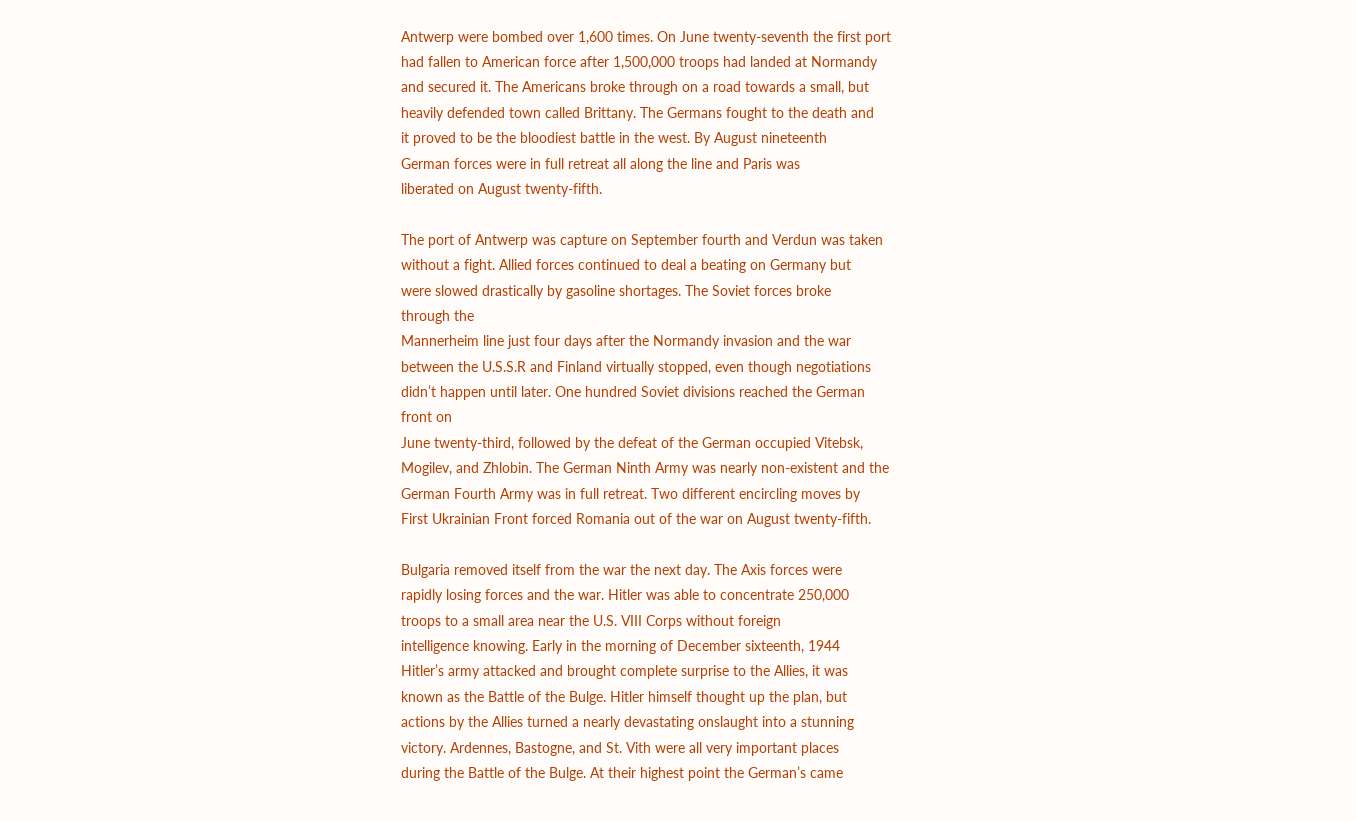Antwerp were bombed over 1,600 times. On June twenty-seventh the first port
had fallen to American force after 1,500,000 troops had landed at Normandy
and secured it. The Americans broke through on a road towards a small, but
heavily defended town called Brittany. The Germans fought to the death and
it proved to be the bloodiest battle in the west. By August nineteenth
German forces were in full retreat all along the line and Paris was
liberated on August twenty-fifth.

The port of Antwerp was capture on September fourth and Verdun was taken
without a fight. Allied forces continued to deal a beating on Germany but
were slowed drastically by gasoline shortages. The Soviet forces broke
through the
Mannerheim line just four days after the Normandy invasion and the war
between the U.S.S.R and Finland virtually stopped, even though negotiations
didn’t happen until later. One hundred Soviet divisions reached the German
front on
June twenty-third, followed by the defeat of the German occupied Vitebsk,
Mogilev, and Zhlobin. The German Ninth Army was nearly non-existent and the
German Fourth Army was in full retreat. Two different encircling moves by
First Ukrainian Front forced Romania out of the war on August twenty-fifth.

Bulgaria removed itself from the war the next day. The Axis forces were
rapidly losing forces and the war. Hitler was able to concentrate 250,000
troops to a small area near the U.S. VIII Corps without foreign
intelligence knowing. Early in the morning of December sixteenth, 1944
Hitler’s army attacked and brought complete surprise to the Allies, it was
known as the Battle of the Bulge. Hitler himself thought up the plan, but
actions by the Allies turned a nearly devastating onslaught into a stunning
victory. Ardennes, Bastogne, and St. Vith were all very important places
during the Battle of the Bulge. At their highest point the German’s came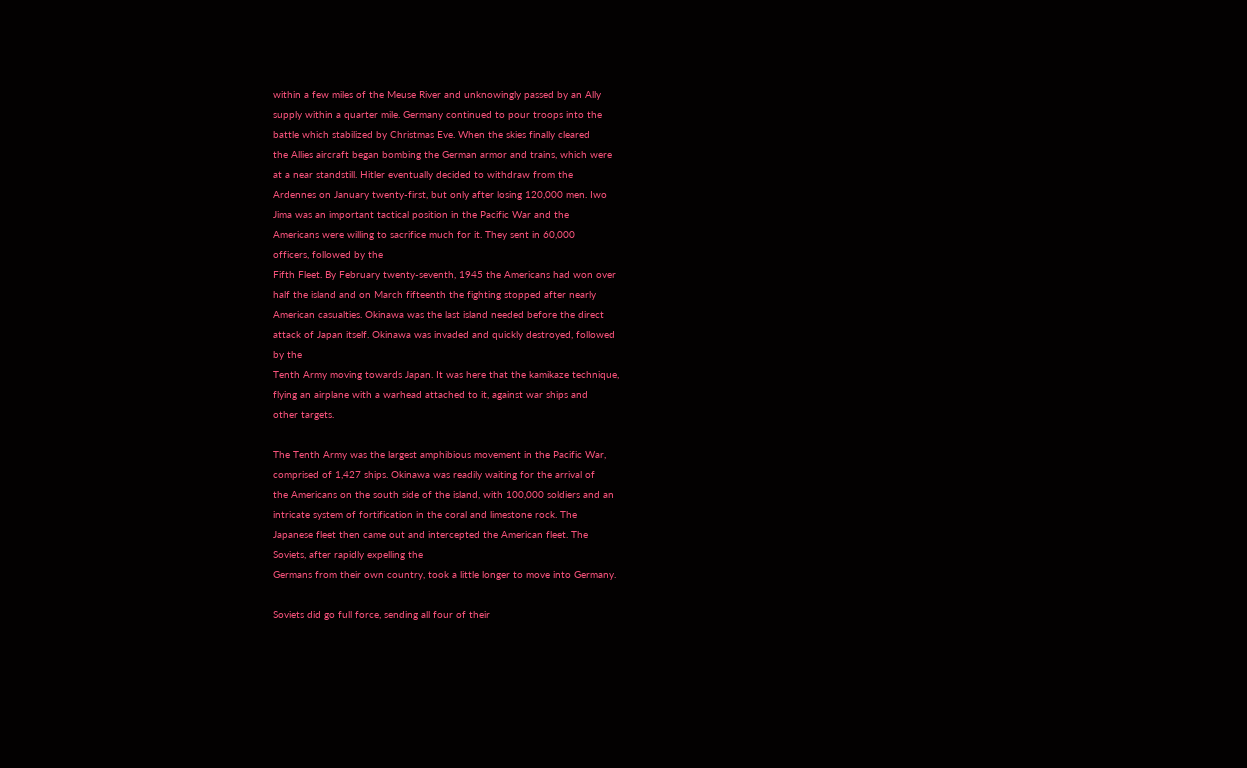within a few miles of the Meuse River and unknowingly passed by an Ally
supply within a quarter mile. Germany continued to pour troops into the
battle which stabilized by Christmas Eve. When the skies finally cleared
the Allies aircraft began bombing the German armor and trains, which were
at a near standstill. Hitler eventually decided to withdraw from the
Ardennes on January twenty-first, but only after losing 120,000 men. Iwo
Jima was an important tactical position in the Pacific War and the
Americans were willing to sacrifice much for it. They sent in 60,000
officers, followed by the
Fifth Fleet. By February twenty-seventh, 1945 the Americans had won over
half the island and on March fifteenth the fighting stopped after nearly
American casualties. Okinawa was the last island needed before the direct
attack of Japan itself. Okinawa was invaded and quickly destroyed, followed
by the
Tenth Army moving towards Japan. It was here that the kamikaze technique,
flying an airplane with a warhead attached to it, against war ships and
other targets.

The Tenth Army was the largest amphibious movement in the Pacific War,
comprised of 1,427 ships. Okinawa was readily waiting for the arrival of
the Americans on the south side of the island, with 100,000 soldiers and an
intricate system of fortification in the coral and limestone rock. The
Japanese fleet then came out and intercepted the American fleet. The
Soviets, after rapidly expelling the
Germans from their own country, took a little longer to move into Germany.

Soviets did go full force, sending all four of their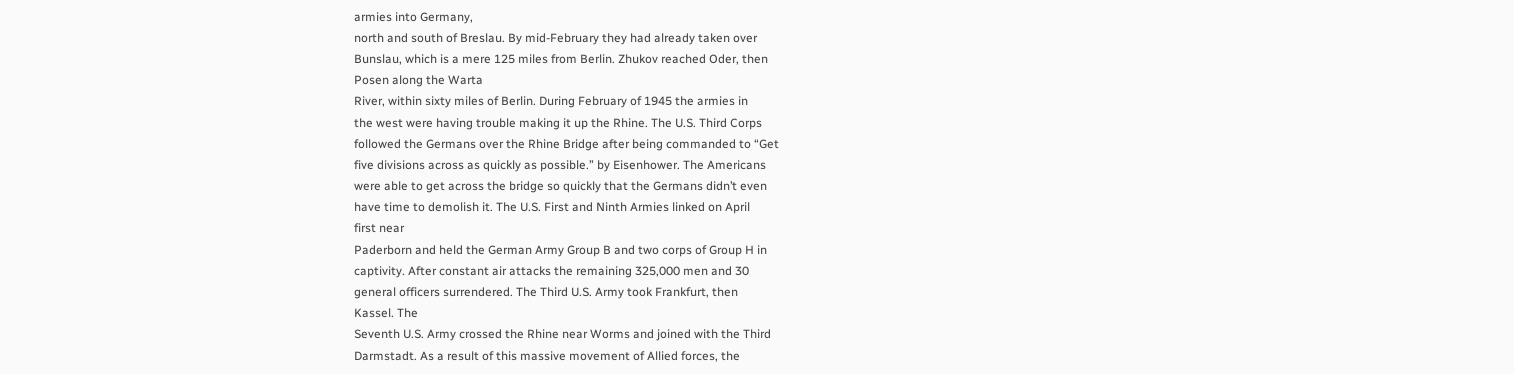armies into Germany,
north and south of Breslau. By mid-February they had already taken over
Bunslau, which is a mere 125 miles from Berlin. Zhukov reached Oder, then
Posen along the Warta
River, within sixty miles of Berlin. During February of 1945 the armies in
the west were having trouble making it up the Rhine. The U.S. Third Corps
followed the Germans over the Rhine Bridge after being commanded to “Get
five divisions across as quickly as possible.” by Eisenhower. The Americans
were able to get across the bridge so quickly that the Germans didn’t even
have time to demolish it. The U.S. First and Ninth Armies linked on April
first near
Paderborn and held the German Army Group B and two corps of Group H in
captivity. After constant air attacks the remaining 325,000 men and 30
general officers surrendered. The Third U.S. Army took Frankfurt, then
Kassel. The
Seventh U.S. Army crossed the Rhine near Worms and joined with the Third
Darmstadt. As a result of this massive movement of Allied forces, the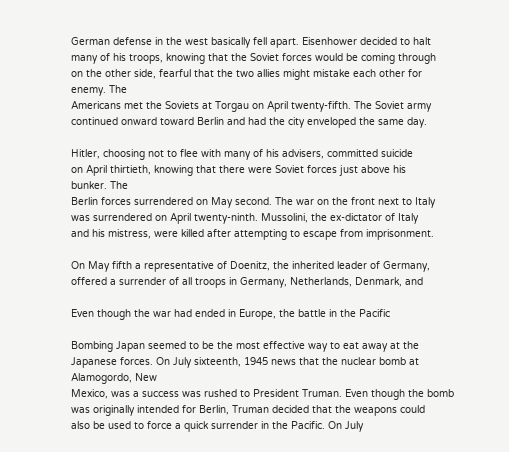German defense in the west basically fell apart. Eisenhower decided to halt
many of his troops, knowing that the Soviet forces would be coming through
on the other side, fearful that the two allies might mistake each other for
enemy. The
Americans met the Soviets at Torgau on April twenty-fifth. The Soviet army
continued onward toward Berlin and had the city enveloped the same day.

Hitler, choosing not to flee with many of his advisers, committed suicide
on April thirtieth, knowing that there were Soviet forces just above his
bunker. The
Berlin forces surrendered on May second. The war on the front next to Italy
was surrendered on April twenty-ninth. Mussolini, the ex-dictator of Italy
and his mistress, were killed after attempting to escape from imprisonment.

On May fifth a representative of Doenitz, the inherited leader of Germany,
offered a surrender of all troops in Germany, Netherlands, Denmark, and

Even though the war had ended in Europe, the battle in the Pacific

Bombing Japan seemed to be the most effective way to eat away at the
Japanese forces. On July sixteenth, 1945 news that the nuclear bomb at
Alamogordo, New
Mexico, was a success was rushed to President Truman. Even though the bomb
was originally intended for Berlin, Truman decided that the weapons could
also be used to force a quick surrender in the Pacific. On July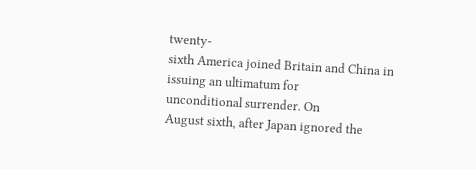twenty-
sixth America joined Britain and China in issuing an ultimatum for
unconditional surrender. On
August sixth, after Japan ignored the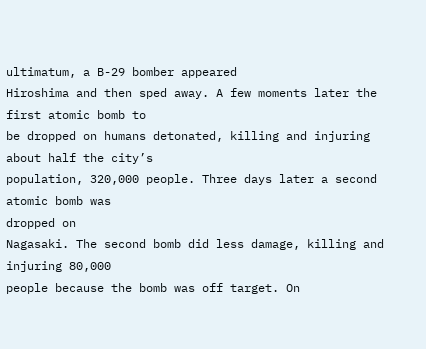ultimatum, a B-29 bomber appeared
Hiroshima and then sped away. A few moments later the first atomic bomb to
be dropped on humans detonated, killing and injuring about half the city’s
population, 320,000 people. Three days later a second atomic bomb was
dropped on
Nagasaki. The second bomb did less damage, killing and injuring 80,000
people because the bomb was off target. On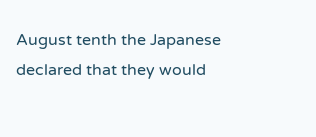August tenth the Japanese
declared that they would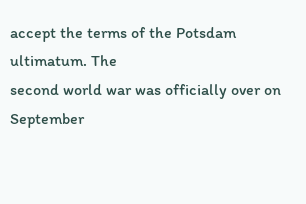accept the terms of the Potsdam ultimatum. The
second world war was officially over on September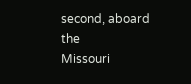second, aboard the
Missouri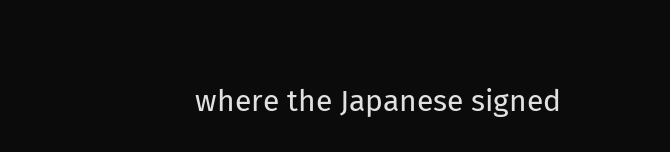where the Japanese signed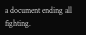a document ending all fighting.